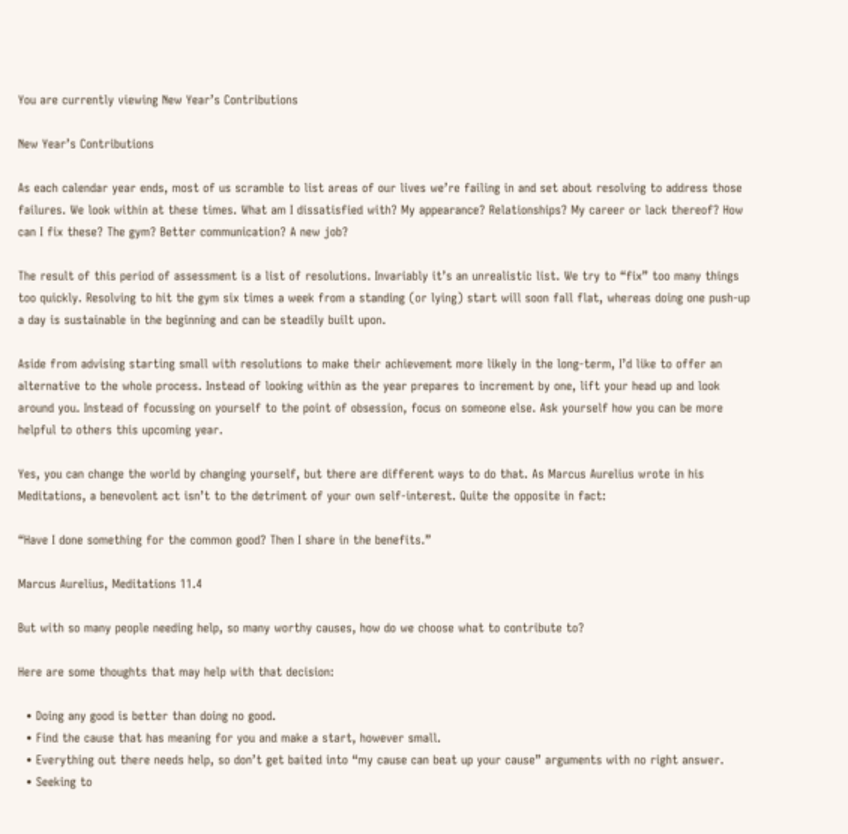You are currently viewing New Year’s Contributions

New Year’s Contributions

As each calendar year ends, most of us scramble to list areas of our lives we’re failing in and set about resolving to address those failures. We look within at these times. What am I dissatisfied with? My appearance? Relationships? My career or lack thereof? How can I fix these? The gym? Better communication? A new job?

The result of this period of assessment is a list of resolutions. Invariably it’s an unrealistic list. We try to “fix” too many things too quickly. Resolving to hit the gym six times a week from a standing (or lying) start will soon fall flat, whereas doing one push-up a day is sustainable in the beginning and can be steadily built upon.

Aside from advising starting small with resolutions to make their achievement more likely in the long-term, I’d like to offer an alternative to the whole process. Instead of looking within as the year prepares to increment by one, lift your head up and look around you. Instead of focussing on yourself to the point of obsession, focus on someone else. Ask yourself how you can be more helpful to others this upcoming year.

Yes, you can change the world by changing yourself, but there are different ways to do that. As Marcus Aurelius wrote in his Meditations, a benevolent act isn’t to the detriment of your own self-interest. Quite the opposite in fact:

“Have I done something for the common good? Then I share in the benefits.”

Marcus Aurelius, Meditations 11.4

But with so many people needing help, so many worthy causes, how do we choose what to contribute to?

Here are some thoughts that may help with that decision:

  • Doing any good is better than doing no good.
  • Find the cause that has meaning for you and make a start, however small.
  • Everything out there needs help, so don’t get baited into “my cause can beat up your cause” arguments with no right answer.
  • Seeking to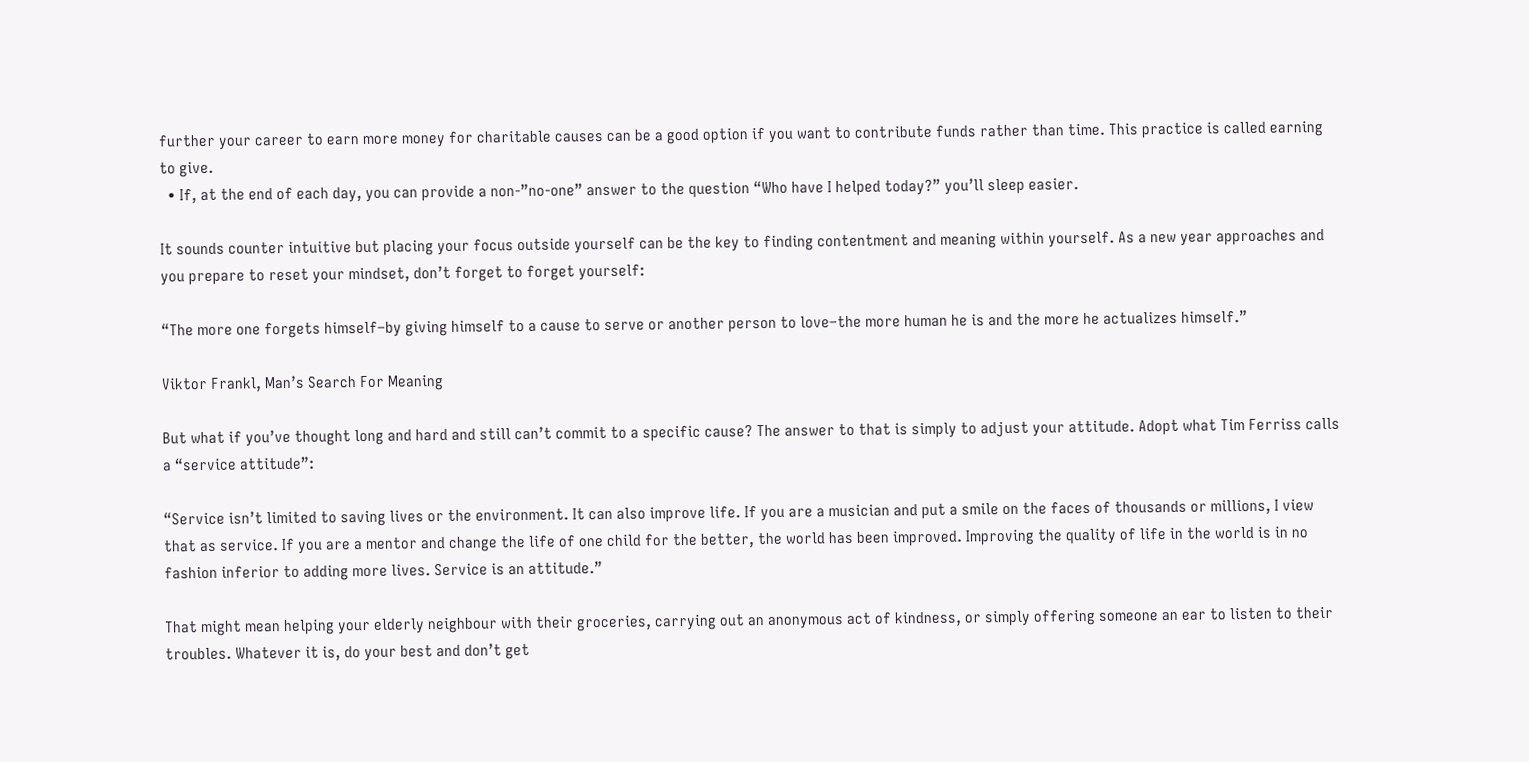further your career to earn more money for charitable causes can be a good option if you want to contribute funds rather than time. This practice is called earning to give.
  • If, at the end of each day, you can provide a non-”no-one” answer to the question “Who have I helped today?” you’ll sleep easier.

It sounds counter intuitive but placing your focus outside yourself can be the key to finding contentment and meaning within yourself. As a new year approaches and you prepare to reset your mindset, don’t forget to forget yourself:

“The more one forgets himself–by giving himself to a cause to serve or another person to love–the more human he is and the more he actualizes himself.”

Viktor Frankl, Man’s Search For Meaning

But what if you’ve thought long and hard and still can’t commit to a specific cause? The answer to that is simply to adjust your attitude. Adopt what Tim Ferriss calls a “service attitude”:

“Service isn’t limited to saving lives or the environment. It can also improve life. If you are a musician and put a smile on the faces of thousands or millions, I view that as service. If you are a mentor and change the life of one child for the better, the world has been improved. Improving the quality of life in the world is in no fashion inferior to adding more lives. Service is an attitude.”

That might mean helping your elderly neighbour with their groceries, carrying out an anonymous act of kindness, or simply offering someone an ear to listen to their troubles. Whatever it is, do your best and don’t get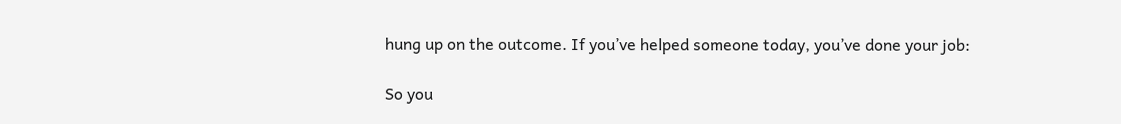hung up on the outcome. If you’ve helped someone today, you’ve done your job:

So you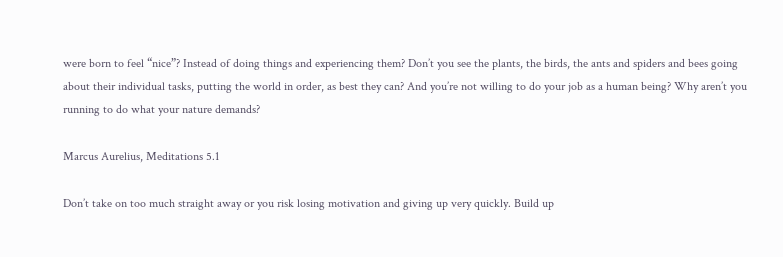were born to feel “nice”? Instead of doing things and experiencing them? Don’t you see the plants, the birds, the ants and spiders and bees going about their individual tasks, putting the world in order, as best they can? And you’re not willing to do your job as a human being? Why aren’t you running to do what your nature demands?

Marcus Aurelius, Meditations 5.1

Don’t take on too much straight away or you risk losing motivation and giving up very quickly. Build up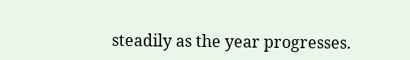steadily as the year progresses.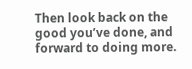Then look back on the good you’ve done, and forward to doing more.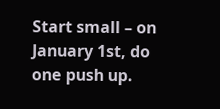Start small – on January 1st, do one push up.